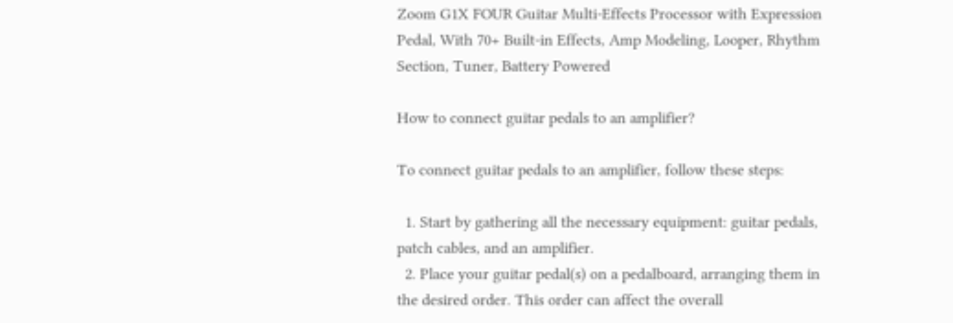Zoom G1X FOUR Guitar Multi-Effects Processor with Expression Pedal, With 70+ Built-in Effects, Amp Modeling, Looper, Rhythm Section, Tuner, Battery Powered

How to connect guitar pedals to an amplifier?

To connect guitar pedals to an amplifier, follow these steps:

  1. Start by gathering all the necessary equipment: guitar pedals, patch cables, and an amplifier.
  2. Place your guitar pedal(s) on a pedalboard, arranging them in the desired order. This order can affect the overall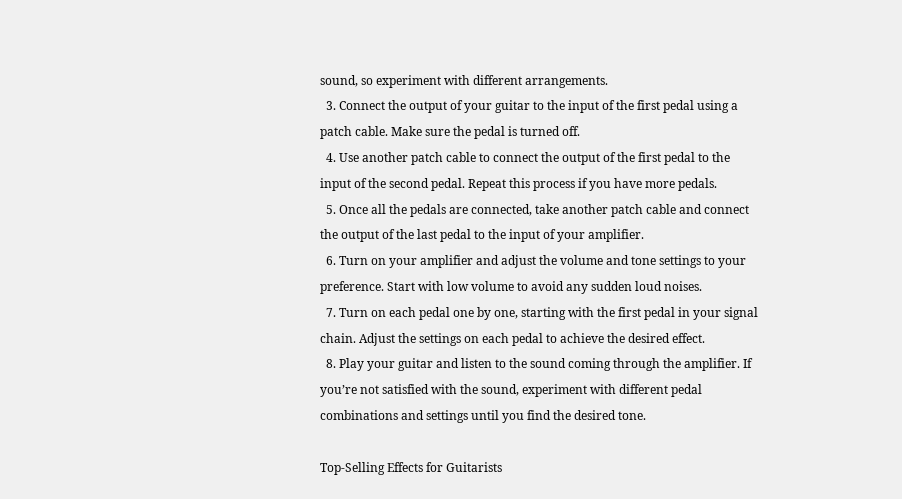sound, so experiment with different arrangements.
  3. Connect the output of your guitar to the input of the first pedal using a patch cable. Make sure the pedal is turned off.
  4. Use another patch cable to connect the output of the first pedal to the input of the second pedal. Repeat this process if you have more pedals.
  5. Once all the pedals are connected, take another patch cable and connect the output of the last pedal to the input of your amplifier.
  6. Turn on your amplifier and adjust the volume and tone settings to your preference. Start with low volume to avoid any sudden loud noises.
  7. Turn on each pedal one by one, starting with the first pedal in your signal chain. Adjust the settings on each pedal to achieve the desired effect.
  8. Play your guitar and listen to the sound coming through the amplifier. If you’re not satisfied with the sound, experiment with different pedal combinations and settings until you find the desired tone.

Top-Selling Effects for Guitarists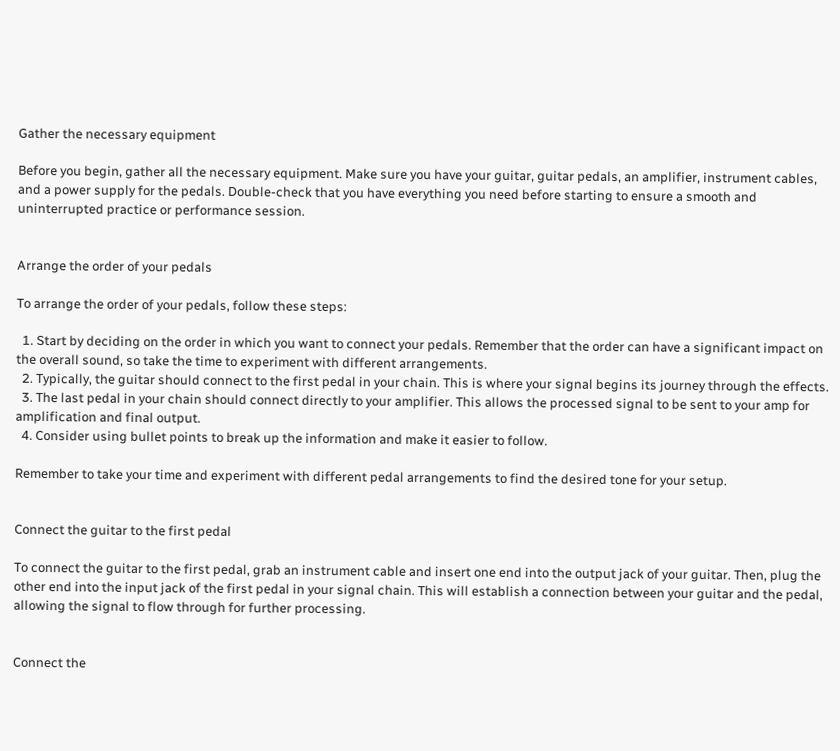Gather the necessary equipment

Before you begin, gather all the necessary equipment. Make sure you have your guitar, guitar pedals, an amplifier, instrument cables, and a power supply for the pedals. Double-check that you have everything you need before starting to ensure a smooth and uninterrupted practice or performance session.


Arrange the order of your pedals

To arrange the order of your pedals, follow these steps:

  1. Start by deciding on the order in which you want to connect your pedals. Remember that the order can have a significant impact on the overall sound, so take the time to experiment with different arrangements.
  2. Typically, the guitar should connect to the first pedal in your chain. This is where your signal begins its journey through the effects.
  3. The last pedal in your chain should connect directly to your amplifier. This allows the processed signal to be sent to your amp for amplification and final output.
  4. Consider using bullet points to break up the information and make it easier to follow.

Remember to take your time and experiment with different pedal arrangements to find the desired tone for your setup.


Connect the guitar to the first pedal

To connect the guitar to the first pedal, grab an instrument cable and insert one end into the output jack of your guitar. Then, plug the other end into the input jack of the first pedal in your signal chain. This will establish a connection between your guitar and the pedal, allowing the signal to flow through for further processing.


Connect the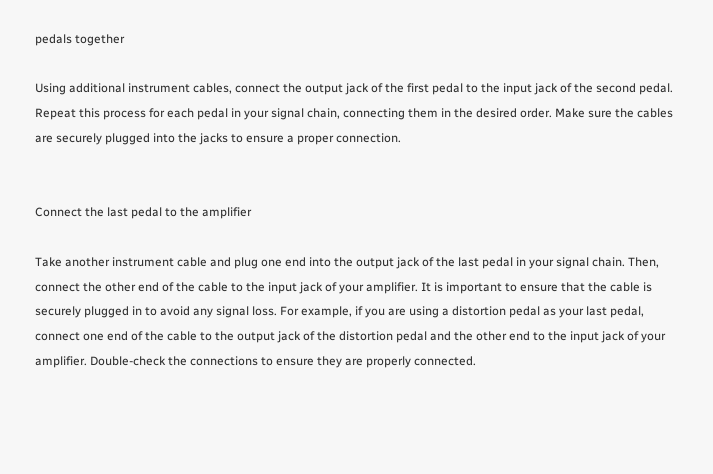pedals together

Using additional instrument cables, connect the output jack of the first pedal to the input jack of the second pedal. Repeat this process for each pedal in your signal chain, connecting them in the desired order. Make sure the cables are securely plugged into the jacks to ensure a proper connection.


Connect the last pedal to the amplifier

Take another instrument cable and plug one end into the output jack of the last pedal in your signal chain. Then, connect the other end of the cable to the input jack of your amplifier. It is important to ensure that the cable is securely plugged in to avoid any signal loss. For example, if you are using a distortion pedal as your last pedal, connect one end of the cable to the output jack of the distortion pedal and the other end to the input jack of your amplifier. Double-check the connections to ensure they are properly connected.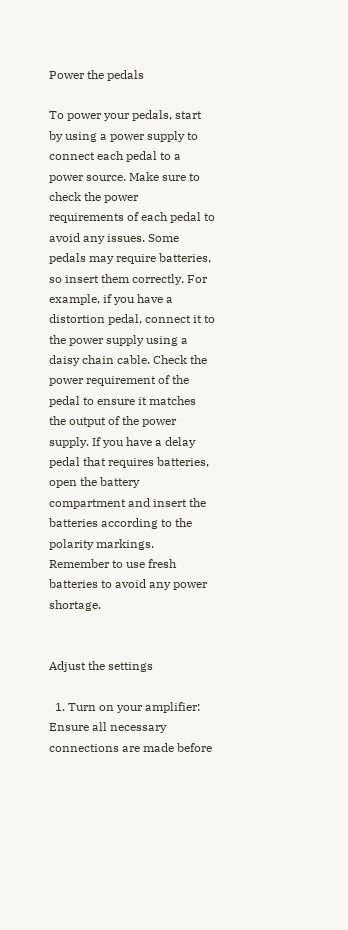Power the pedals

To power your pedals, start by using a power supply to connect each pedal to a power source. Make sure to check the power requirements of each pedal to avoid any issues. Some pedals may require batteries, so insert them correctly. For example, if you have a distortion pedal, connect it to the power supply using a daisy chain cable. Check the power requirement of the pedal to ensure it matches the output of the power supply. If you have a delay pedal that requires batteries, open the battery compartment and insert the batteries according to the polarity markings. Remember to use fresh batteries to avoid any power shortage.


Adjust the settings

  1. Turn on your amplifier: Ensure all necessary connections are made before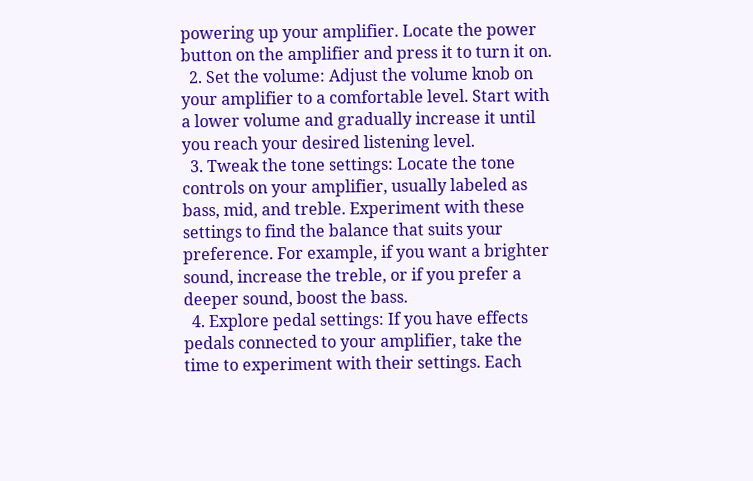powering up your amplifier. Locate the power button on the amplifier and press it to turn it on.
  2. Set the volume: Adjust the volume knob on your amplifier to a comfortable level. Start with a lower volume and gradually increase it until you reach your desired listening level.
  3. Tweak the tone settings: Locate the tone controls on your amplifier, usually labeled as bass, mid, and treble. Experiment with these settings to find the balance that suits your preference. For example, if you want a brighter sound, increase the treble, or if you prefer a deeper sound, boost the bass.
  4. Explore pedal settings: If you have effects pedals connected to your amplifier, take the time to experiment with their settings. Each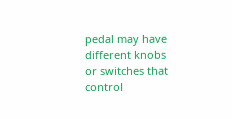pedal may have different knobs or switches that control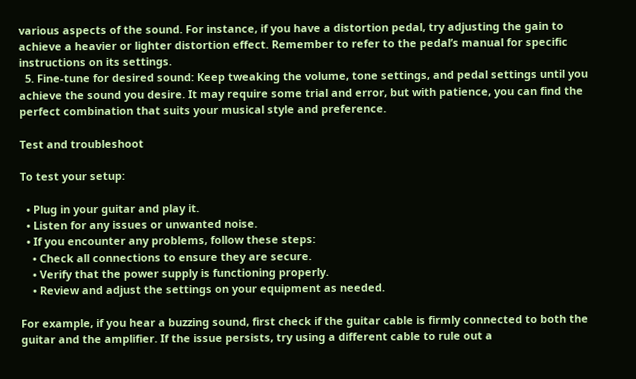various aspects of the sound. For instance, if you have a distortion pedal, try adjusting the gain to achieve a heavier or lighter distortion effect. Remember to refer to the pedal’s manual for specific instructions on its settings.
  5. Fine-tune for desired sound: Keep tweaking the volume, tone settings, and pedal settings until you achieve the sound you desire. It may require some trial and error, but with patience, you can find the perfect combination that suits your musical style and preference.

Test and troubleshoot

To test your setup:

  • Plug in your guitar and play it.
  • Listen for any issues or unwanted noise.
  • If you encounter any problems, follow these steps:
    • Check all connections to ensure they are secure.
    • Verify that the power supply is functioning properly.
    • Review and adjust the settings on your equipment as needed.

For example, if you hear a buzzing sound, first check if the guitar cable is firmly connected to both the guitar and the amplifier. If the issue persists, try using a different cable to rule out a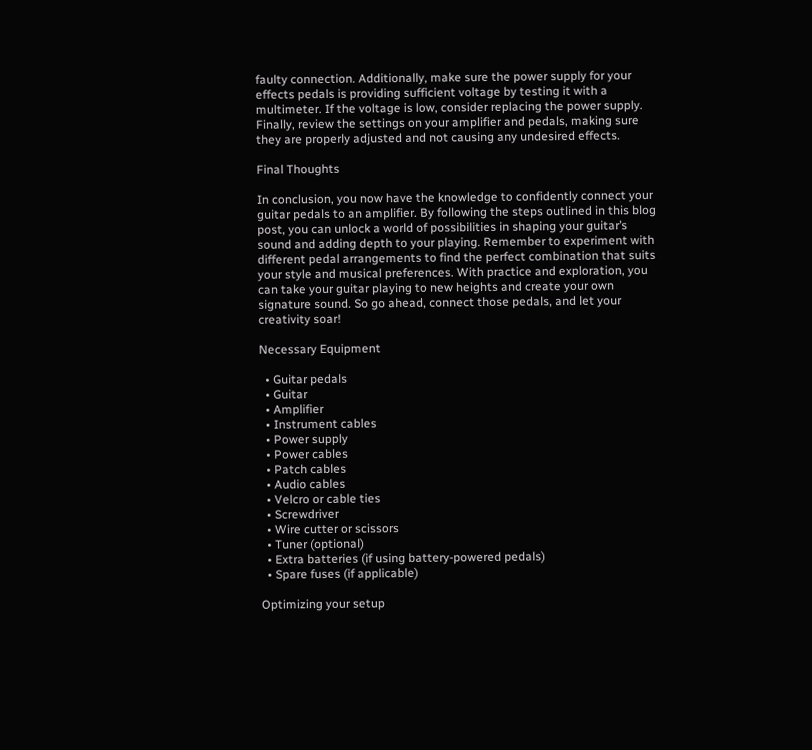faulty connection. Additionally, make sure the power supply for your effects pedals is providing sufficient voltage by testing it with a multimeter. If the voltage is low, consider replacing the power supply. Finally, review the settings on your amplifier and pedals, making sure they are properly adjusted and not causing any undesired effects.

Final Thoughts

In conclusion, you now have the knowledge to confidently connect your guitar pedals to an amplifier. By following the steps outlined in this blog post, you can unlock a world of possibilities in shaping your guitar’s sound and adding depth to your playing. Remember to experiment with different pedal arrangements to find the perfect combination that suits your style and musical preferences. With practice and exploration, you can take your guitar playing to new heights and create your own signature sound. So go ahead, connect those pedals, and let your creativity soar!

Necessary Equipment

  • Guitar pedals
  • Guitar
  • Amplifier
  • Instrument cables
  • Power supply
  • Power cables
  • Patch cables
  • Audio cables
  • Velcro or cable ties
  • Screwdriver
  • Wire cutter or scissors
  • Tuner (optional)
  • Extra batteries (if using battery-powered pedals)
  • Spare fuses (if applicable)

Optimizing your setup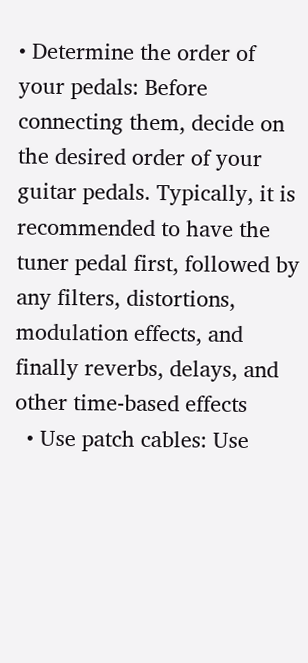• Determine the order of your pedals: Before connecting them, decide on the desired order of your guitar pedals. Typically, it is recommended to have the tuner pedal first, followed by any filters, distortions, modulation effects, and finally reverbs, delays, and other time-based effects
  • Use patch cables: Use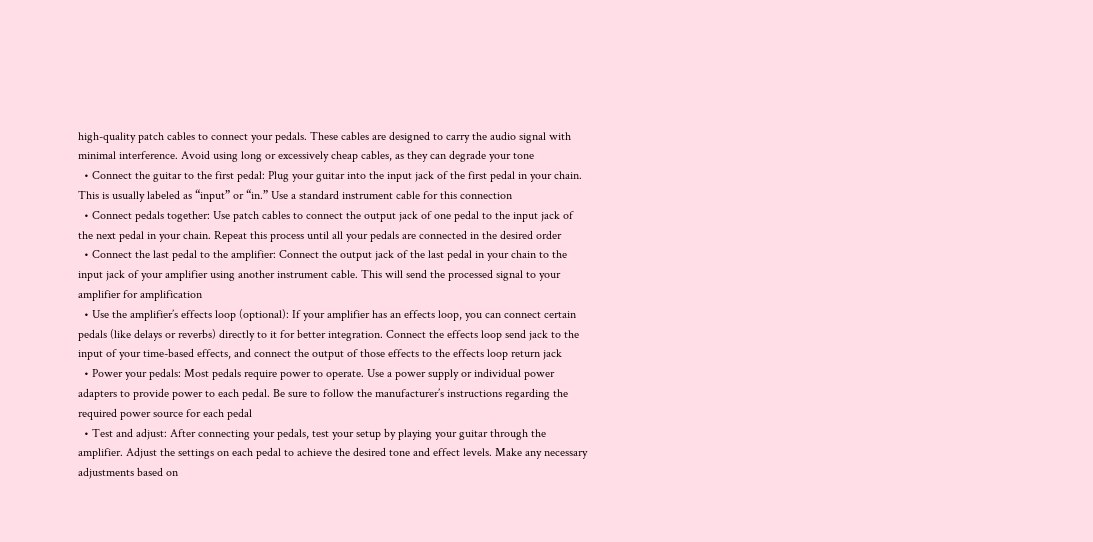high-quality patch cables to connect your pedals. These cables are designed to carry the audio signal with minimal interference. Avoid using long or excessively cheap cables, as they can degrade your tone
  • Connect the guitar to the first pedal: Plug your guitar into the input jack of the first pedal in your chain. This is usually labeled as “input” or “in.” Use a standard instrument cable for this connection
  • Connect pedals together: Use patch cables to connect the output jack of one pedal to the input jack of the next pedal in your chain. Repeat this process until all your pedals are connected in the desired order
  • Connect the last pedal to the amplifier: Connect the output jack of the last pedal in your chain to the input jack of your amplifier using another instrument cable. This will send the processed signal to your amplifier for amplification
  • Use the amplifier’s effects loop (optional): If your amplifier has an effects loop, you can connect certain pedals (like delays or reverbs) directly to it for better integration. Connect the effects loop send jack to the input of your time-based effects, and connect the output of those effects to the effects loop return jack
  • Power your pedals: Most pedals require power to operate. Use a power supply or individual power adapters to provide power to each pedal. Be sure to follow the manufacturer’s instructions regarding the required power source for each pedal
  • Test and adjust: After connecting your pedals, test your setup by playing your guitar through the amplifier. Adjust the settings on each pedal to achieve the desired tone and effect levels. Make any necessary adjustments based on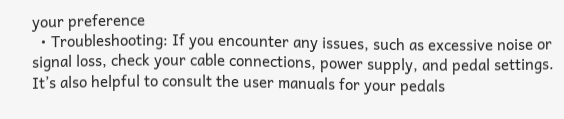your preference
  • Troubleshooting: If you encounter any issues, such as excessive noise or signal loss, check your cable connections, power supply, and pedal settings. It’s also helpful to consult the user manuals for your pedals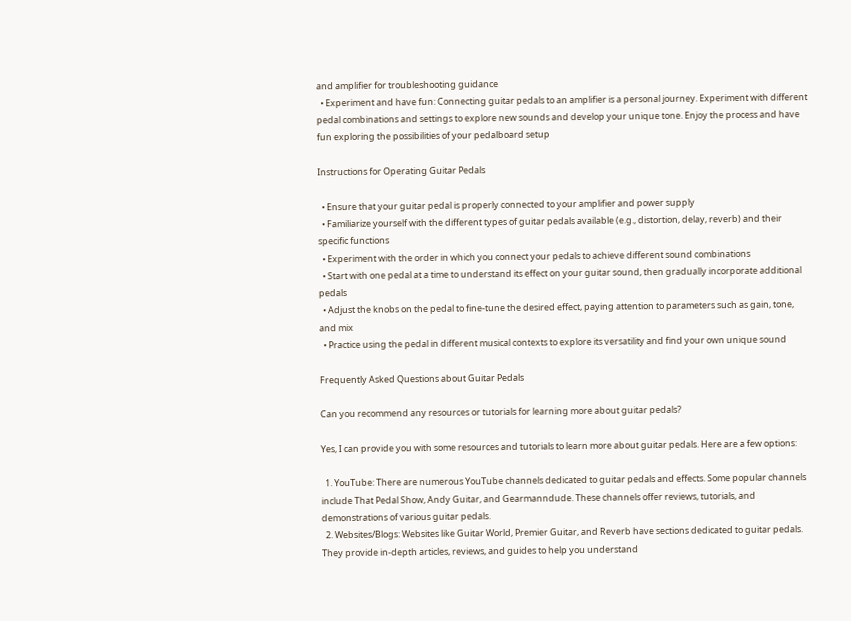and amplifier for troubleshooting guidance
  • Experiment and have fun: Connecting guitar pedals to an amplifier is a personal journey. Experiment with different pedal combinations and settings to explore new sounds and develop your unique tone. Enjoy the process and have fun exploring the possibilities of your pedalboard setup

Instructions for Operating Guitar Pedals

  • Ensure that your guitar pedal is properly connected to your amplifier and power supply
  • Familiarize yourself with the different types of guitar pedals available (e.g., distortion, delay, reverb) and their specific functions
  • Experiment with the order in which you connect your pedals to achieve different sound combinations
  • Start with one pedal at a time to understand its effect on your guitar sound, then gradually incorporate additional pedals
  • Adjust the knobs on the pedal to fine-tune the desired effect, paying attention to parameters such as gain, tone, and mix
  • Practice using the pedal in different musical contexts to explore its versatility and find your own unique sound

Frequently Asked Questions about Guitar Pedals

Can you recommend any resources or tutorials for learning more about guitar pedals?

Yes, I can provide you with some resources and tutorials to learn more about guitar pedals. Here are a few options:

  1. YouTube: There are numerous YouTube channels dedicated to guitar pedals and effects. Some popular channels include That Pedal Show, Andy Guitar, and Gearmanndude. These channels offer reviews, tutorials, and demonstrations of various guitar pedals.
  2. Websites/Blogs: Websites like Guitar World, Premier Guitar, and Reverb have sections dedicated to guitar pedals. They provide in-depth articles, reviews, and guides to help you understand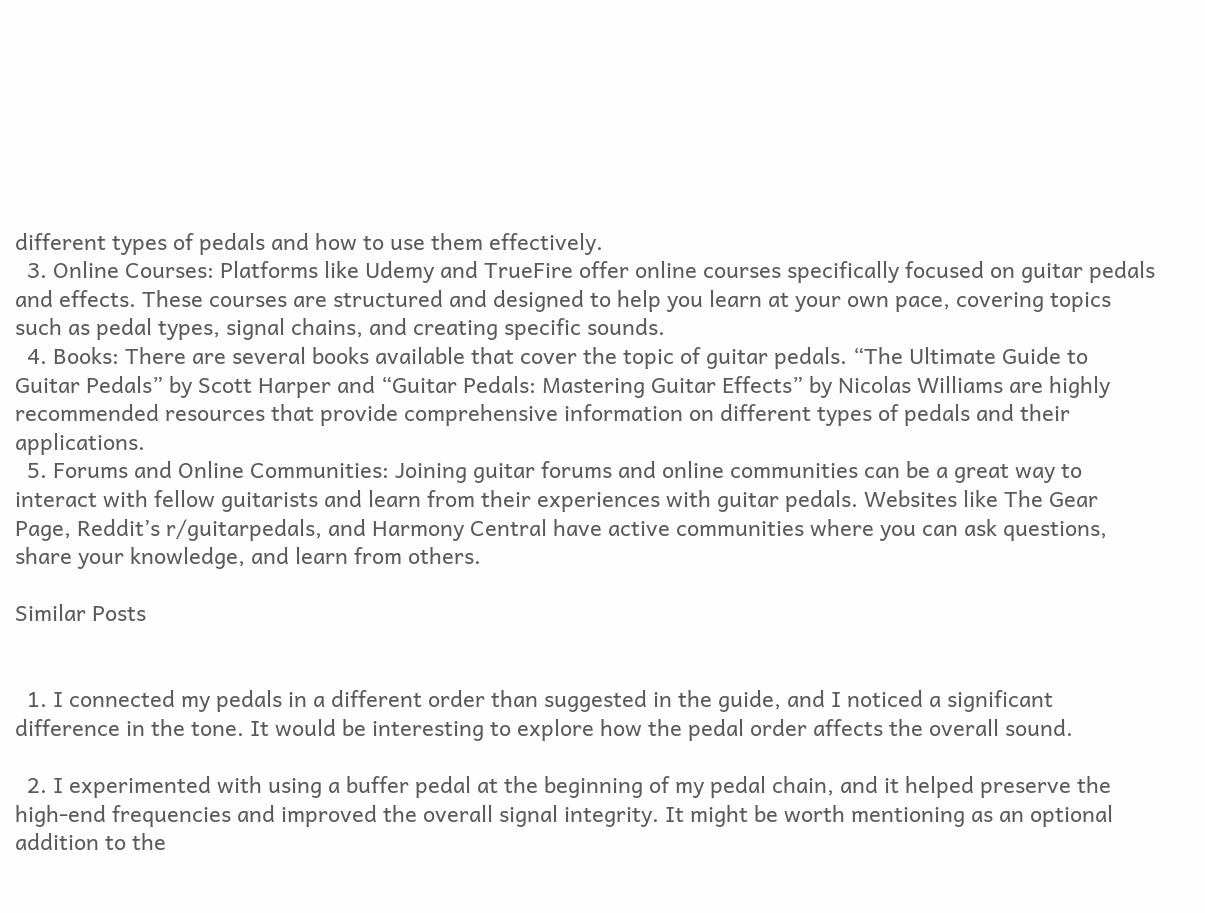different types of pedals and how to use them effectively.
  3. Online Courses: Platforms like Udemy and TrueFire offer online courses specifically focused on guitar pedals and effects. These courses are structured and designed to help you learn at your own pace, covering topics such as pedal types, signal chains, and creating specific sounds.
  4. Books: There are several books available that cover the topic of guitar pedals. “The Ultimate Guide to Guitar Pedals” by Scott Harper and “Guitar Pedals: Mastering Guitar Effects” by Nicolas Williams are highly recommended resources that provide comprehensive information on different types of pedals and their applications.
  5. Forums and Online Communities: Joining guitar forums and online communities can be a great way to interact with fellow guitarists and learn from their experiences with guitar pedals. Websites like The Gear Page, Reddit’s r/guitarpedals, and Harmony Central have active communities where you can ask questions, share your knowledge, and learn from others.

Similar Posts


  1. I connected my pedals in a different order than suggested in the guide, and I noticed a significant difference in the tone. It would be interesting to explore how the pedal order affects the overall sound.

  2. I experimented with using a buffer pedal at the beginning of my pedal chain, and it helped preserve the high-end frequencies and improved the overall signal integrity. It might be worth mentioning as an optional addition to the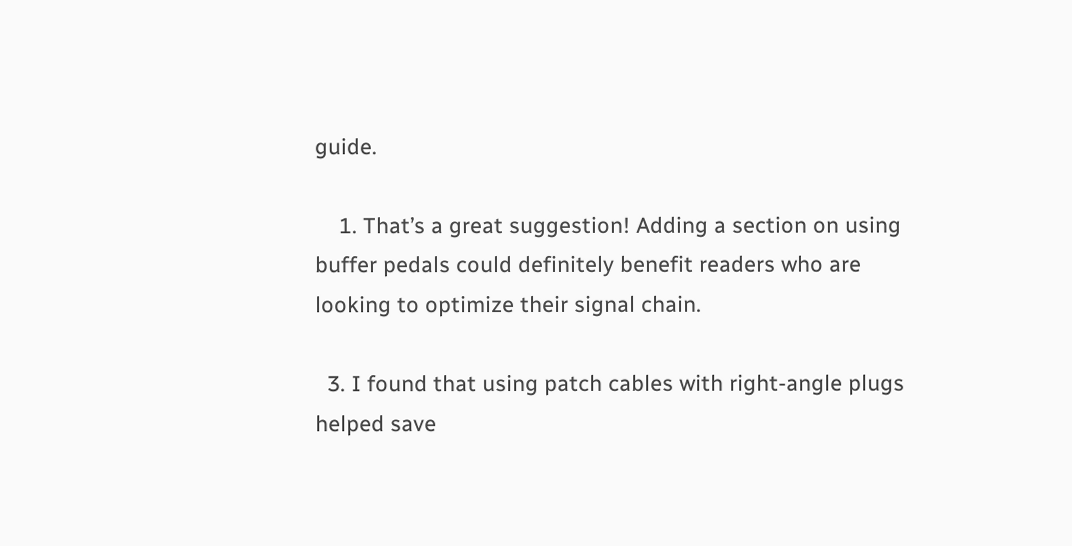guide.

    1. That’s a great suggestion! Adding a section on using buffer pedals could definitely benefit readers who are looking to optimize their signal chain.

  3. I found that using patch cables with right-angle plugs helped save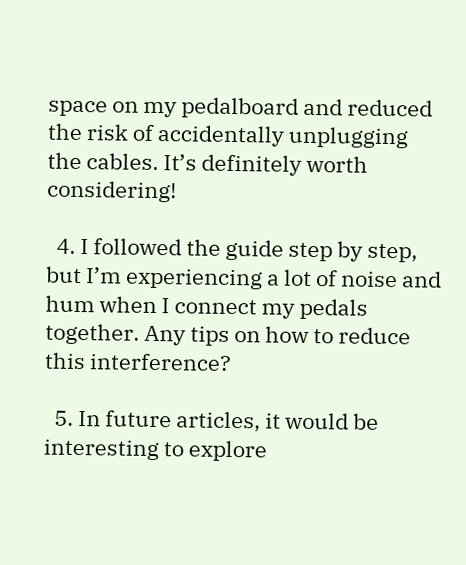space on my pedalboard and reduced the risk of accidentally unplugging the cables. It’s definitely worth considering!

  4. I followed the guide step by step, but I’m experiencing a lot of noise and hum when I connect my pedals together. Any tips on how to reduce this interference?

  5. In future articles, it would be interesting to explore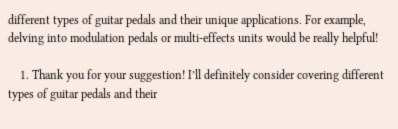different types of guitar pedals and their unique applications. For example, delving into modulation pedals or multi-effects units would be really helpful!

    1. Thank you for your suggestion! I’ll definitely consider covering different types of guitar pedals and their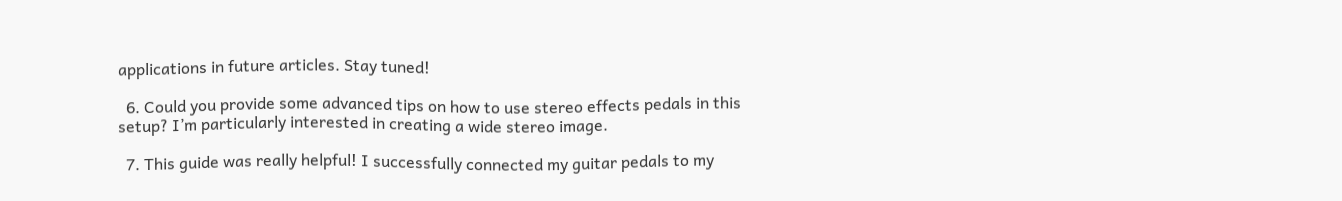applications in future articles. Stay tuned!

  6. Could you provide some advanced tips on how to use stereo effects pedals in this setup? I’m particularly interested in creating a wide stereo image.

  7. This guide was really helpful! I successfully connected my guitar pedals to my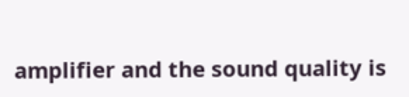amplifier and the sound quality is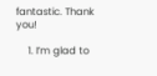fantastic. Thank you!

    1. I’m glad to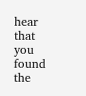hear that you found the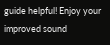guide helpful! Enjoy your improved sound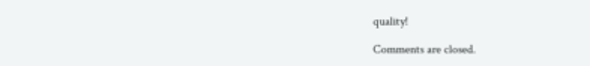quality!

Comments are closed.